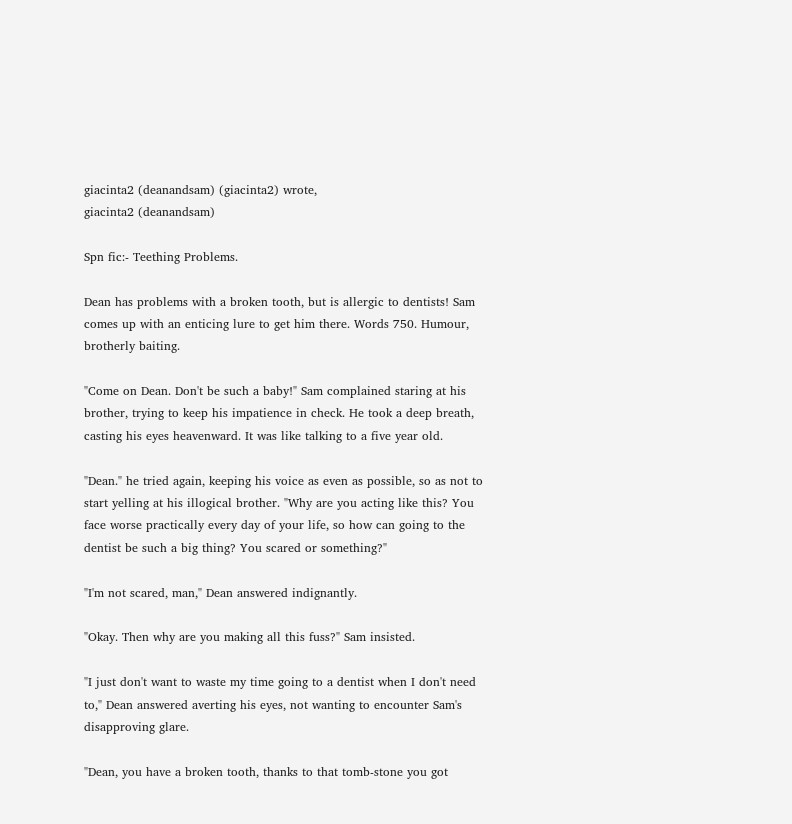giacinta2 (deanandsam) (giacinta2) wrote,
giacinta2 (deanandsam)

Spn fic:- Teething Problems.

Dean has problems with a broken tooth, but is allergic to dentists! Sam comes up with an enticing lure to get him there. Words 750. Humour, brotherly baiting.

"Come on Dean. Don't be such a baby!" Sam complained staring at his brother, trying to keep his impatience in check. He took a deep breath, casting his eyes heavenward. It was like talking to a five year old.

"Dean." he tried again, keeping his voice as even as possible, so as not to start yelling at his illogical brother. "Why are you acting like this? You face worse practically every day of your life, so how can going to the dentist be such a big thing? You scared or something?"

"I'm not scared, man," Dean answered indignantly.

"Okay. Then why are you making all this fuss?" Sam insisted.

"I just don't want to waste my time going to a dentist when I don't need to," Dean answered averting his eyes, not wanting to encounter Sam's disapproving glare.

"Dean, you have a broken tooth, thanks to that tomb-stone you got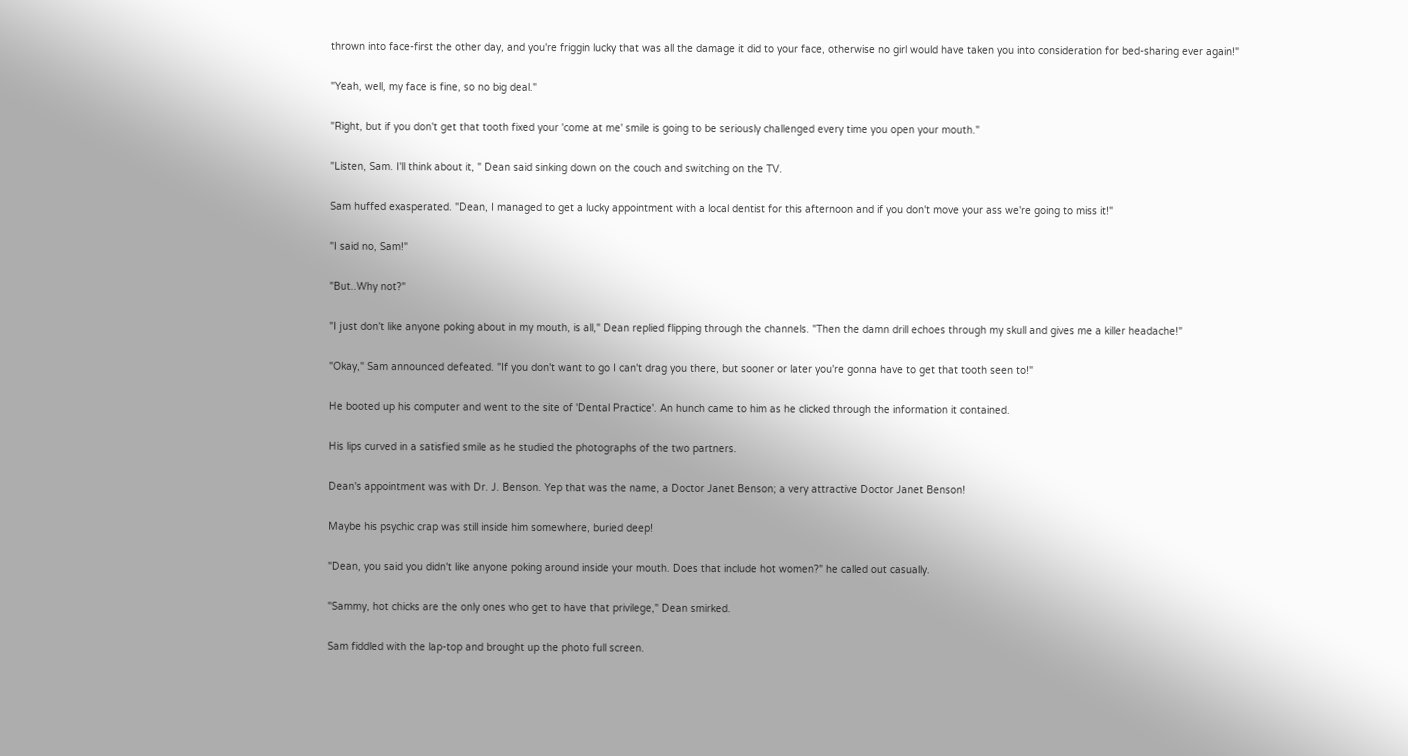thrown into face-first the other day, and you're friggin lucky that was all the damage it did to your face, otherwise no girl would have taken you into consideration for bed-sharing ever again!"

"Yeah, well, my face is fine, so no big deal."

"Right, but if you don't get that tooth fixed your 'come at me' smile is going to be seriously challenged every time you open your mouth."

"Listen, Sam. I'll think about it, " Dean said sinking down on the couch and switching on the TV.

Sam huffed exasperated. "Dean, I managed to get a lucky appointment with a local dentist for this afternoon and if you don't move your ass we're going to miss it!"

"I said no, Sam!"

"But..Why not?"

"I just don't like anyone poking about in my mouth, is all," Dean replied flipping through the channels. "Then the damn drill echoes through my skull and gives me a killer headache!"

"Okay," Sam announced defeated. "If you don't want to go I can't drag you there, but sooner or later you're gonna have to get that tooth seen to!"

He booted up his computer and went to the site of 'Dental Practice'. An hunch came to him as he clicked through the information it contained.

His lips curved in a satisfied smile as he studied the photographs of the two partners.

Dean's appointment was with Dr. J. Benson. Yep that was the name, a Doctor Janet Benson; a very attractive Doctor Janet Benson!

Maybe his psychic crap was still inside him somewhere, buried deep!

"Dean, you said you didn't like anyone poking around inside your mouth. Does that include hot women?" he called out casually.

"Sammy, hot chicks are the only ones who get to have that privilege," Dean smirked.

Sam fiddled with the lap-top and brought up the photo full screen.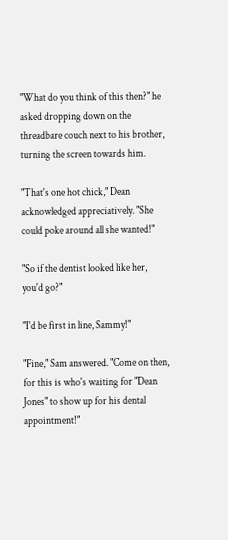"What do you think of this then?" he asked dropping down on the threadbare couch next to his brother, turning the screen towards him.

"That's one hot chick," Dean acknowledged appreciatively. "She could poke around all she wanted!"

"So if the dentist looked like her, you'd go?"

"I'd be first in line, Sammy!"

"Fine," Sam answered. "Come on then, for this is who's waiting for "Dean Jones" to show up for his dental appointment!"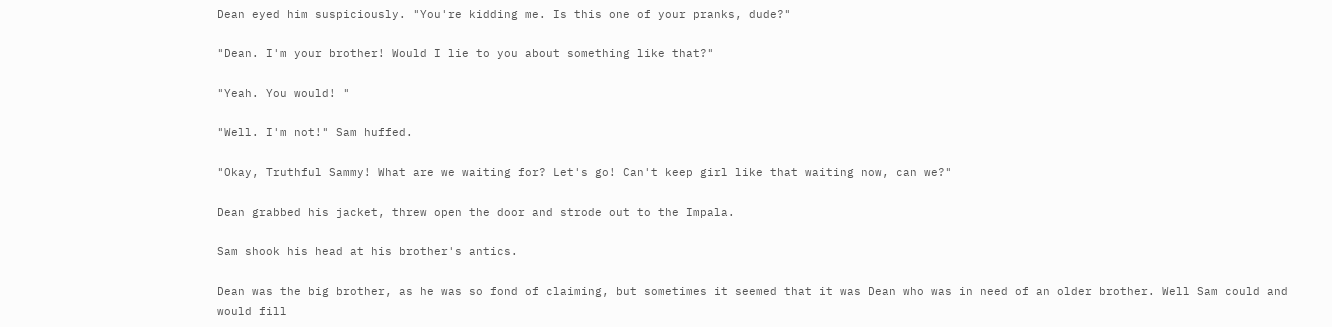Dean eyed him suspiciously. "You're kidding me. Is this one of your pranks, dude?"

"Dean. I'm your brother! Would I lie to you about something like that?"

"Yeah. You would! "

"Well. I'm not!" Sam huffed.

"Okay, Truthful Sammy! What are we waiting for? Let's go! Can't keep girl like that waiting now, can we?"

Dean grabbed his jacket, threw open the door and strode out to the Impala.

Sam shook his head at his brother's antics.

Dean was the big brother, as he was so fond of claiming, but sometimes it seemed that it was Dean who was in need of an older brother. Well Sam could and would fill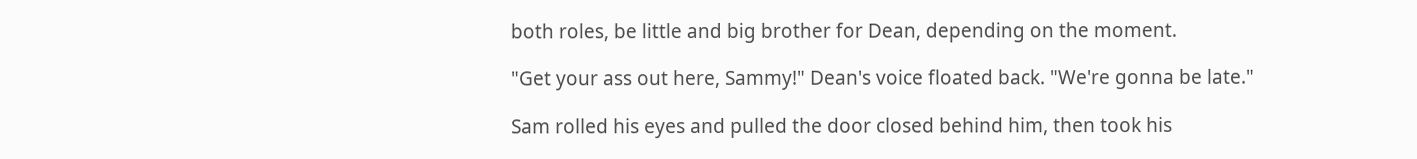both roles, be little and big brother for Dean, depending on the moment.

"Get your ass out here, Sammy!" Dean's voice floated back. "We're gonna be late."

Sam rolled his eyes and pulled the door closed behind him, then took his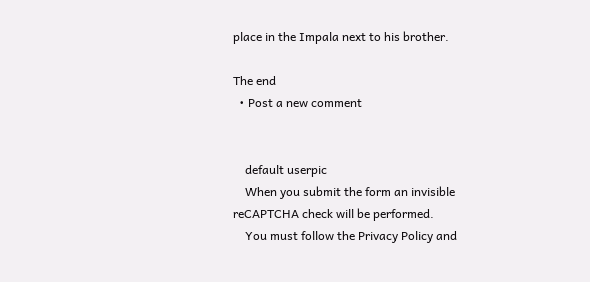place in the Impala next to his brother.

The end
  • Post a new comment


    default userpic
    When you submit the form an invisible reCAPTCHA check will be performed.
    You must follow the Privacy Policy and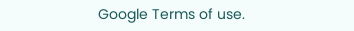Google Terms of use.